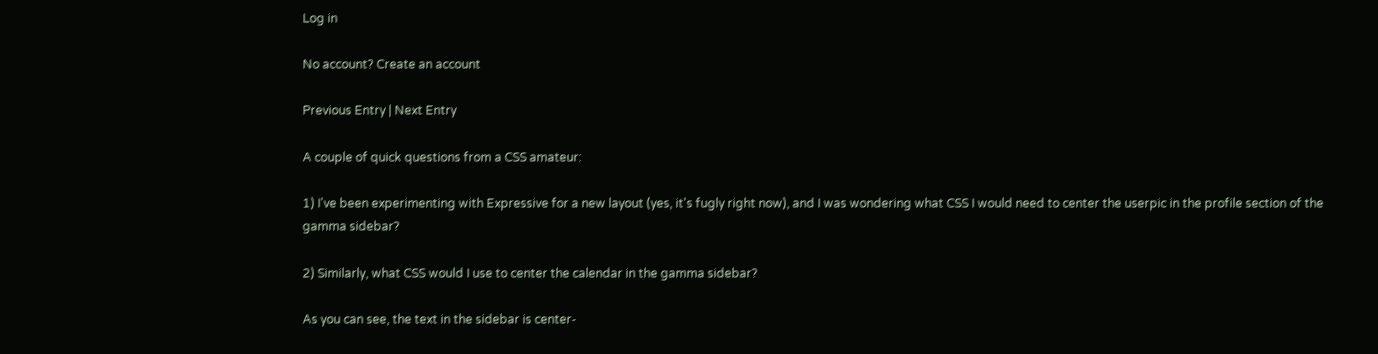Log in

No account? Create an account

Previous Entry | Next Entry

A couple of quick questions from a CSS amateur:

1) I've been experimenting with Expressive for a new layout (yes, it's fugly right now), and I was wondering what CSS I would need to center the userpic in the profile section of the gamma sidebar?

2) Similarly, what CSS would I use to center the calendar in the gamma sidebar?

As you can see, the text in the sidebar is center-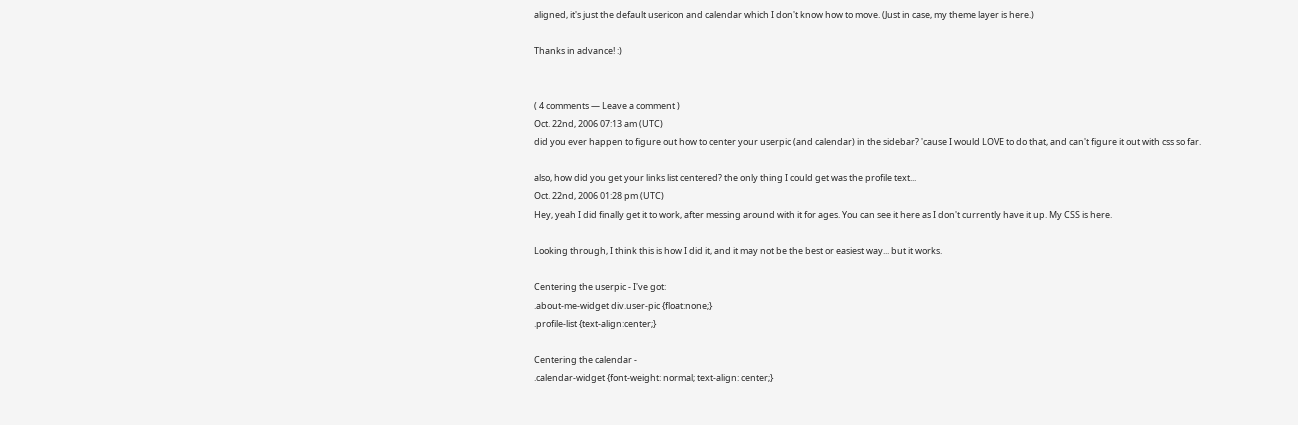aligned, it's just the default usericon and calendar which I don't know how to move. (Just in case, my theme layer is here.)

Thanks in advance! :)


( 4 comments — Leave a comment )
Oct. 22nd, 2006 07:13 am (UTC)
did you ever happen to figure out how to center your userpic (and calendar) in the sidebar? 'cause I would LOVE to do that, and can't figure it out with css so far.

also, how did you get your links list centered? the only thing I could get was the profile text...
Oct. 22nd, 2006 01:28 pm (UTC)
Hey, yeah I did finally get it to work, after messing around with it for ages. You can see it here as I don't currently have it up. My CSS is here.

Looking through, I think this is how I did it, and it may not be the best or easiest way... but it works.

Centering the userpic - I've got:
.about-me-widget div.user-pic {float:none;}
.profile-list {text-align:center;}

Centering the calendar -
.calendar-widget {font-weight: normal; text-align: center;}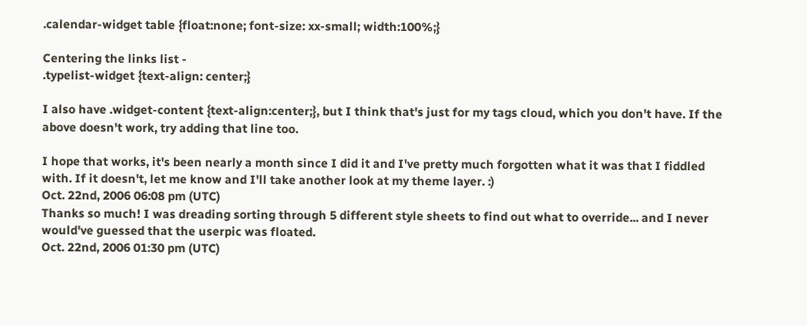.calendar-widget table {float:none; font-size: xx-small; width:100%;}

Centering the links list -
.typelist-widget {text-align: center;}

I also have .widget-content {text-align:center;}, but I think that's just for my tags cloud, which you don't have. If the above doesn't work, try adding that line too.

I hope that works, it's been nearly a month since I did it and I've pretty much forgotten what it was that I fiddled with. If it doesn't, let me know and I'll take another look at my theme layer. :)
Oct. 22nd, 2006 06:08 pm (UTC)
Thanks so much! I was dreading sorting through 5 different style sheets to find out what to override... and I never would've guessed that the userpic was floated.
Oct. 22nd, 2006 01:30 pm (UTC)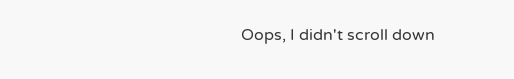Oops, I didn't scroll down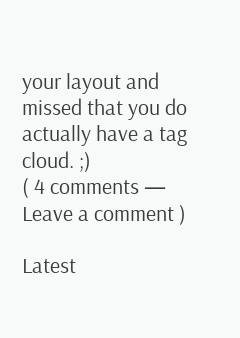your layout and missed that you do actually have a tag cloud. ;)
( 4 comments — Leave a comment )

Latest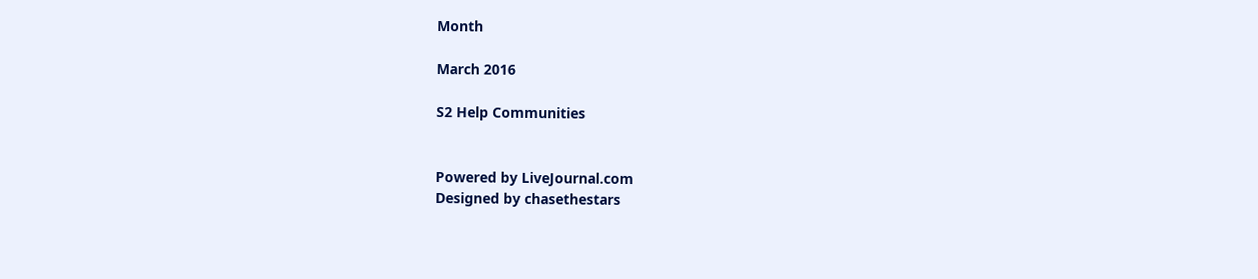Month

March 2016

S2 Help Communities


Powered by LiveJournal.com
Designed by chasethestars